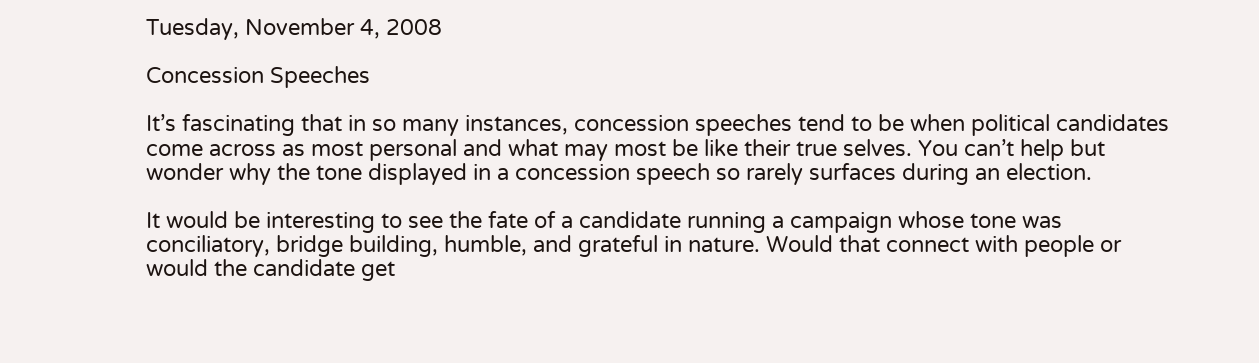Tuesday, November 4, 2008

Concession Speeches

It’s fascinating that in so many instances, concession speeches tend to be when political candidates come across as most personal and what may most be like their true selves. You can’t help but wonder why the tone displayed in a concession speech so rarely surfaces during an election.

It would be interesting to see the fate of a candidate running a campaign whose tone was conciliatory, bridge building, humble, and grateful in nature. Would that connect with people or would the candidate get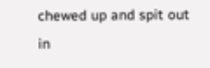chewed up and spit out in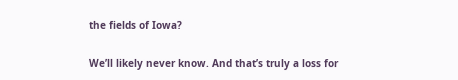the fields of Iowa?

We’ll likely never know. And that’s truly a loss for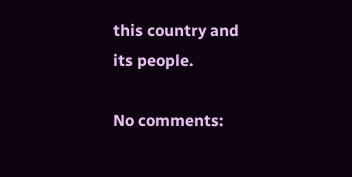this country and its people.

No comments: